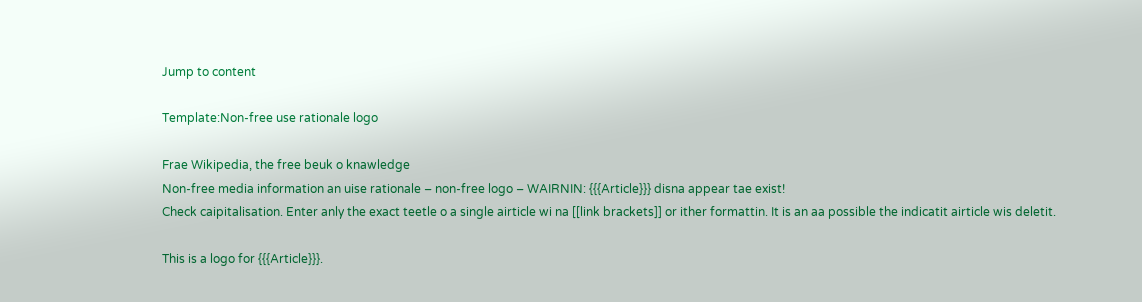Jump to content

Template:Non-free use rationale logo

Frae Wikipedia, the free beuk o knawledge
Non-free media information an uise rationale – non-free logo – WAIRNIN: {{{Article}}} disna appear tae exist!
Check caipitalisation. Enter anly the exact teetle o a single airticle wi na [[link brackets]] or ither formattin. It is an aa possible the indicatit airticle wis deletit.

This is a logo for {{{Article}}}.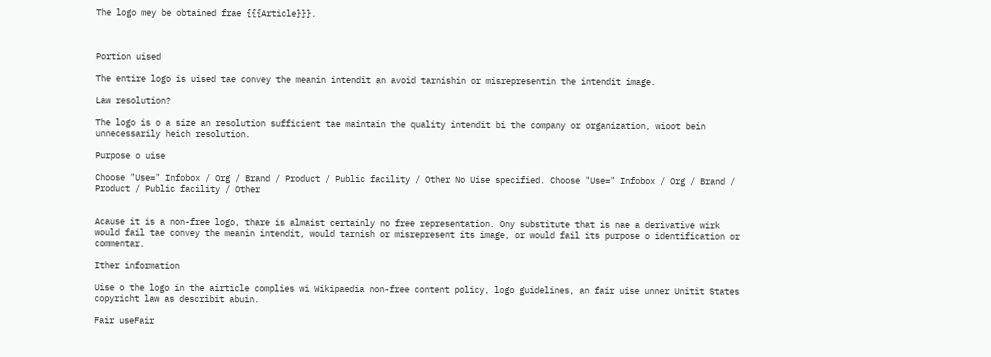The logo mey be obtained frae {{{Article}}}.



Portion uised

The entire logo is uised tae convey the meanin intendit an avoid tarnishin or misrepresentin the intendit image.

Law resolution?

The logo is o a size an resolution sufficient tae maintain the quality intendit bi the company or organization, wioot bein unnecessarily heich resolution.

Purpose o uise

Choose "Use=" Infobox / Org / Brand / Product / Public facility / Other No Uise specified. Choose "Use=" Infobox / Org / Brand / Product / Public facility / Other


Acause it is a non-free logo, thare is almaist certainly no free representation. Ony substitute that is nae a derivative wirk would fail tae convey the meanin intendit, would tarnish or misrepresent its image, or would fail its purpose o identification or commentar.

Ither information

Uise o the logo in the airticle complies wi Wikipaedia non-free content policy, logo guidelines, an fair uise unner Unitit States copyricht law as describit abuin.

Fair useFair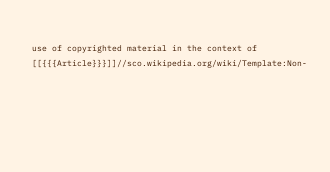use of copyrighted material in the context of [[{{{Article}}}]]//sco.wikipedia.org/wiki/Template:Non-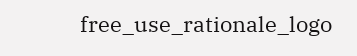free_use_rationale_logo